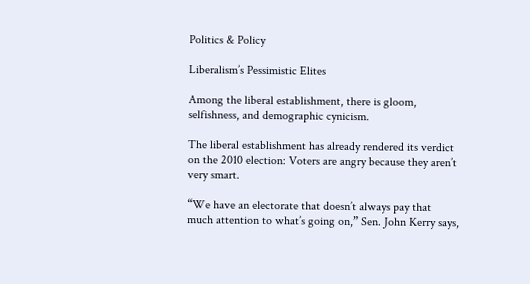Politics & Policy

Liberalism’s Pessimistic Elites

Among the liberal establishment, there is gloom, selfishness, and demographic cynicism.

The liberal establishment has already rendered its verdict on the 2010 election: Voters are angry because they aren’t very smart.

“We have an electorate that doesn’t always pay that much attention to what’s going on,” Sen. John Kerry says,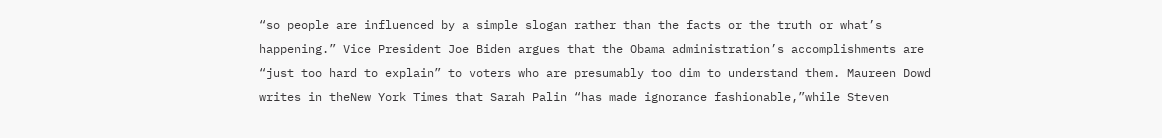“so people are influenced by a simple slogan rather than the facts or the truth or what’s happening.” Vice President Joe Biden argues that the Obama administration’s accomplishments are “just too hard to explain” to voters who are presumably too dim to understand them. Maureen Dowd writes in theNew York Times that Sarah Palin “has made ignorance fashionable,”while Steven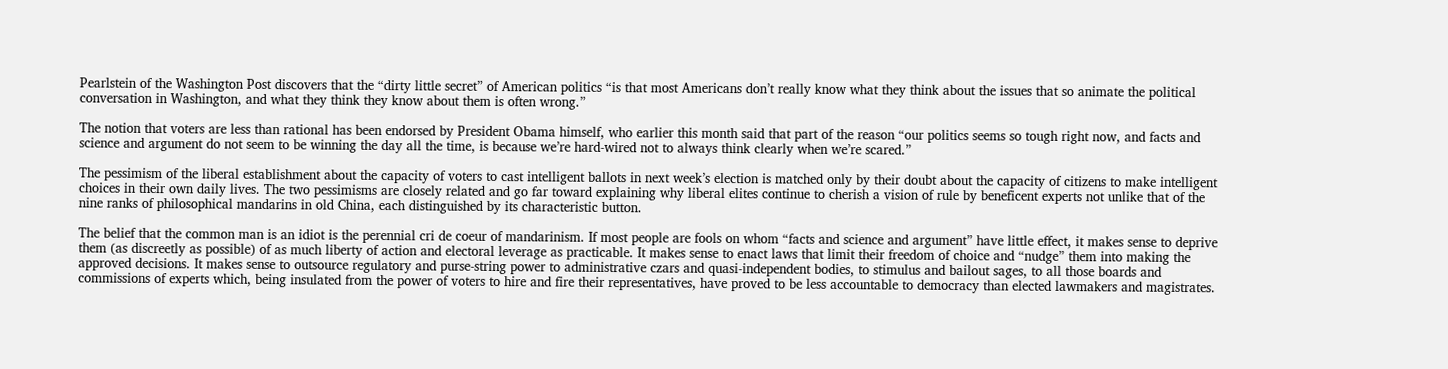Pearlstein of the Washington Post discovers that the “dirty little secret” of American politics “is that most Americans don’t really know what they think about the issues that so animate the political conversation in Washington, and what they think they know about them is often wrong.”

The notion that voters are less than rational has been endorsed by President Obama himself, who earlier this month said that part of the reason “our politics seems so tough right now, and facts and science and argument do not seem to be winning the day all the time, is because we’re hard-wired not to always think clearly when we’re scared.”

The pessimism of the liberal establishment about the capacity of voters to cast intelligent ballots in next week’s election is matched only by their doubt about the capacity of citizens to make intelligent choices in their own daily lives. The two pessimisms are closely related and go far toward explaining why liberal elites continue to cherish a vision of rule by beneficent experts not unlike that of the nine ranks of philosophical mandarins in old China, each distinguished by its characteristic button.

The belief that the common man is an idiot is the perennial cri de coeur of mandarinism. If most people are fools on whom “facts and science and argument” have little effect, it makes sense to deprive them (as discreetly as possible) of as much liberty of action and electoral leverage as practicable. It makes sense to enact laws that limit their freedom of choice and “nudge” them into making the approved decisions. It makes sense to outsource regulatory and purse-string power to administrative czars and quasi-independent bodies, to stimulus and bailout sages, to all those boards and commissions of experts which, being insulated from the power of voters to hire and fire their representatives, have proved to be less accountable to democracy than elected lawmakers and magistrates.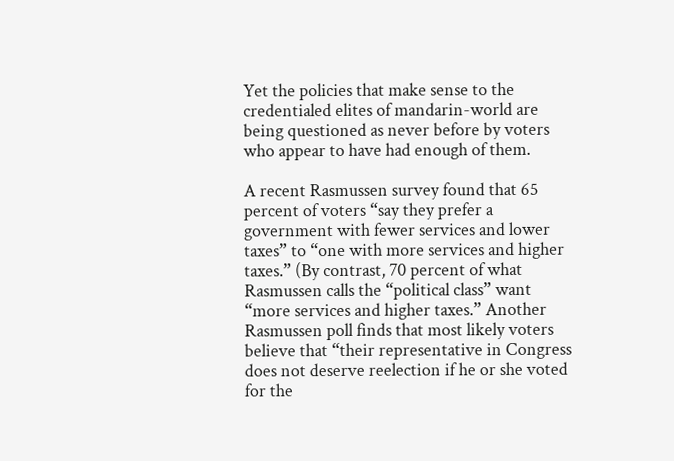Yet the policies that make sense to the credentialed elites of mandarin-world are being questioned as never before by voters who appear to have had enough of them.

A recent Rasmussen survey found that 65 percent of voters “say they prefer a government with fewer services and lower taxes” to “one with more services and higher taxes.” (By contrast, 70 percent of what Rasmussen calls the “political class” want “more services and higher taxes.” Another Rasmussen poll finds that most likely voters believe that “their representative in Congress does not deserve reelection if he or she voted for the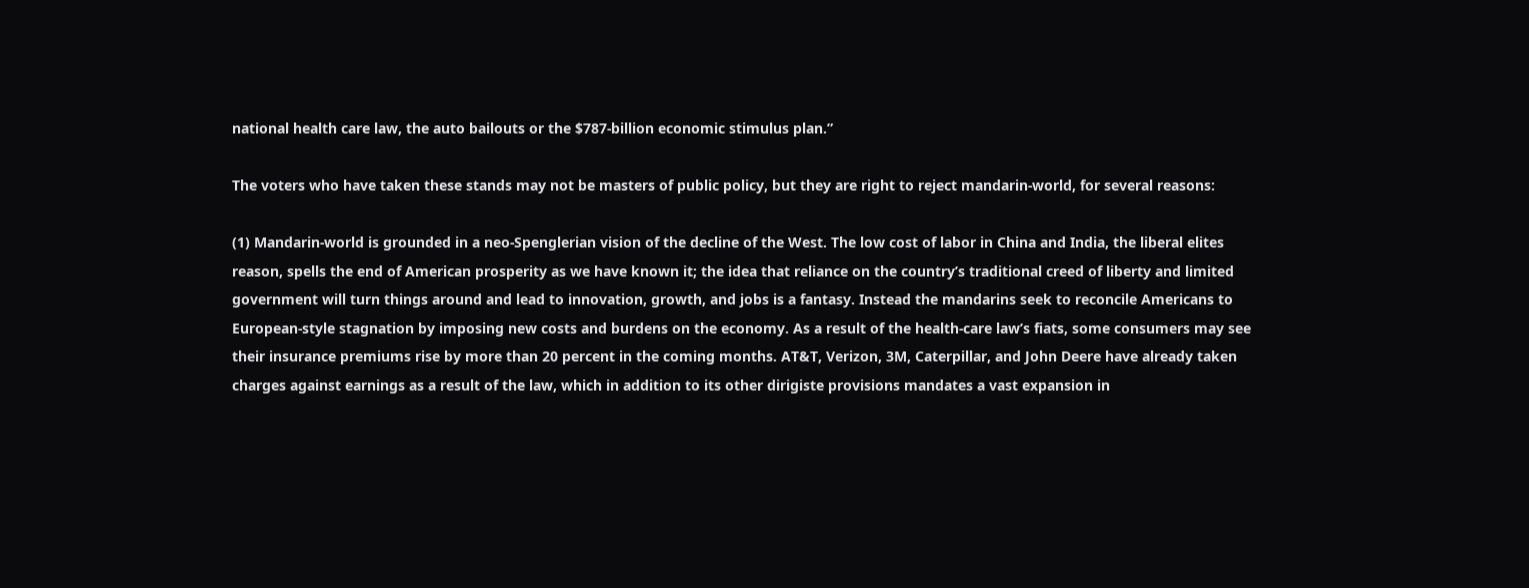national health care law, the auto bailouts or the $787-billion economic stimulus plan.”

The voters who have taken these stands may not be masters of public policy, but they are right to reject mandarin-world, for several reasons:

(1) Mandarin-world is grounded in a neo-Spenglerian vision of the decline of the West. The low cost of labor in China and India, the liberal elites reason, spells the end of American prosperity as we have known it; the idea that reliance on the country’s traditional creed of liberty and limited government will turn things around and lead to innovation, growth, and jobs is a fantasy. Instead the mandarins seek to reconcile Americans to European-style stagnation by imposing new costs and burdens on the economy. As a result of the health-care law’s fiats, some consumers may see their insurance premiums rise by more than 20 percent in the coming months. AT&T, Verizon, 3M, Caterpillar, and John Deere have already taken charges against earnings as a result of the law, which in addition to its other dirigiste provisions mandates a vast expansion in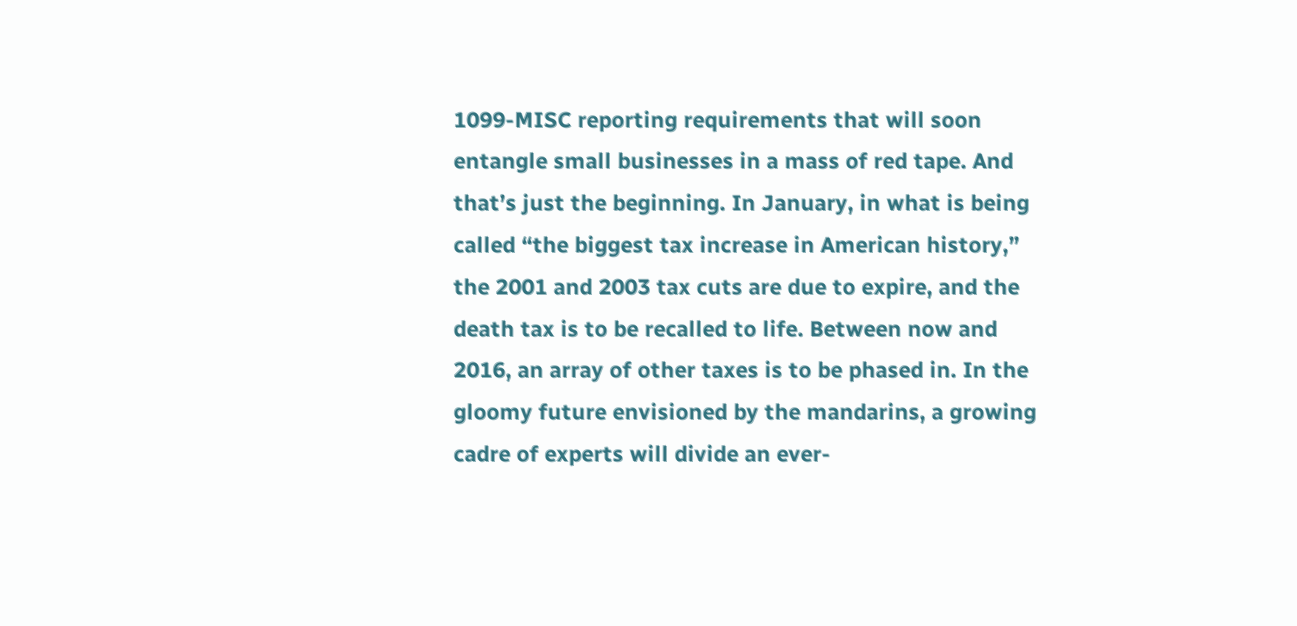1099-MISC reporting requirements that will soon entangle small businesses in a mass of red tape. And that’s just the beginning. In January, in what is being called “the biggest tax increase in American history,” the 2001 and 2003 tax cuts are due to expire, and the death tax is to be recalled to life. Between now and 2016, an array of other taxes is to be phased in. In the gloomy future envisioned by the mandarins, a growing cadre of experts will divide an ever-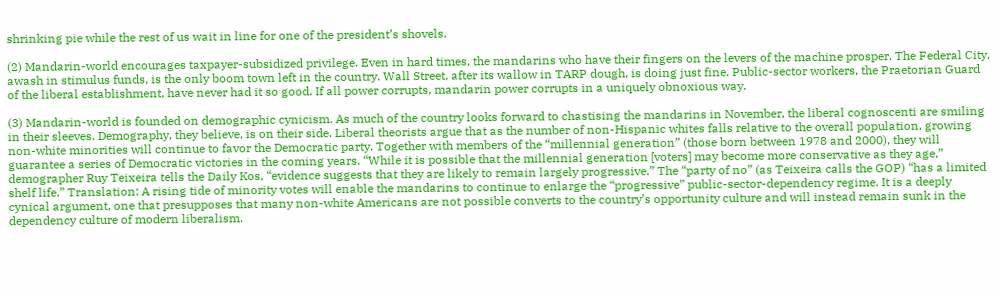shrinking pie while the rest of us wait in line for one of the president’s shovels.

(2) Mandarin-world encourages taxpayer-subsidized privilege. Even in hard times, the mandarins who have their fingers on the levers of the machine prosper. The Federal City, awash in stimulus funds, is the only boom town left in the country. Wall Street, after its wallow in TARP dough, is doing just fine. Public-sector workers, the Praetorian Guard of the liberal establishment, have never had it so good. If all power corrupts, mandarin power corrupts in a uniquely obnoxious way.

(3) Mandarin-world is founded on demographic cynicism. As much of the country looks forward to chastising the mandarins in November, the liberal cognoscenti are smiling in their sleeves. Demography, they believe, is on their side. Liberal theorists argue that as the number of non-Hispanic whites falls relative to the overall population, growing non-white minorities will continue to favor the Democratic party. Together with members of the “millennial generation” (those born between 1978 and 2000), they will guarantee a series of Democratic victories in the coming years. “While it is possible that the millennial generation [voters] may become more conservative as they age,” demographer Ruy Teixeira tells the Daily Kos, “evidence suggests that they are likely to remain largely progressive.” The “party of no” (as Teixeira calls the GOP) “has a limited shelf life.” Translation: A rising tide of minority votes will enable the mandarins to continue to enlarge the “progressive” public-sector-dependency regime. It is a deeply cynical argument, one that presupposes that many non-white Americans are not possible converts to the country’s opportunity culture and will instead remain sunk in the dependency culture of modern liberalism.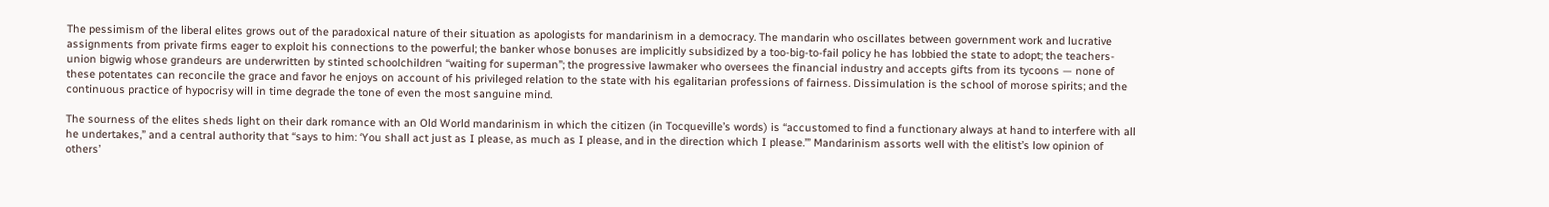The pessimism of the liberal elites grows out of the paradoxical nature of their situation as apologists for mandarinism in a democracy. The mandarin who oscillates between government work and lucrative assignments from private firms eager to exploit his connections to the powerful; the banker whose bonuses are implicitly subsidized by a too-big-to-fail policy he has lobbied the state to adopt; the teachers-union bigwig whose grandeurs are underwritten by stinted schoolchildren “waiting for superman”; the progressive lawmaker who oversees the financial industry and accepts gifts from its tycoons — none of these potentates can reconcile the grace and favor he enjoys on account of his privileged relation to the state with his egalitarian professions of fairness. Dissimulation is the school of morose spirits; and the continuous practice of hypocrisy will in time degrade the tone of even the most sanguine mind.

The sourness of the elites sheds light on their dark romance with an Old World mandarinism in which the citizen (in Tocqueville’s words) is “accustomed to find a functionary always at hand to interfere with all he undertakes,” and a central authority that “says to him: ‘You shall act just as I please, as much as I please, and in the direction which I please.’” Mandarinism assorts well with the elitist’s low opinion of others’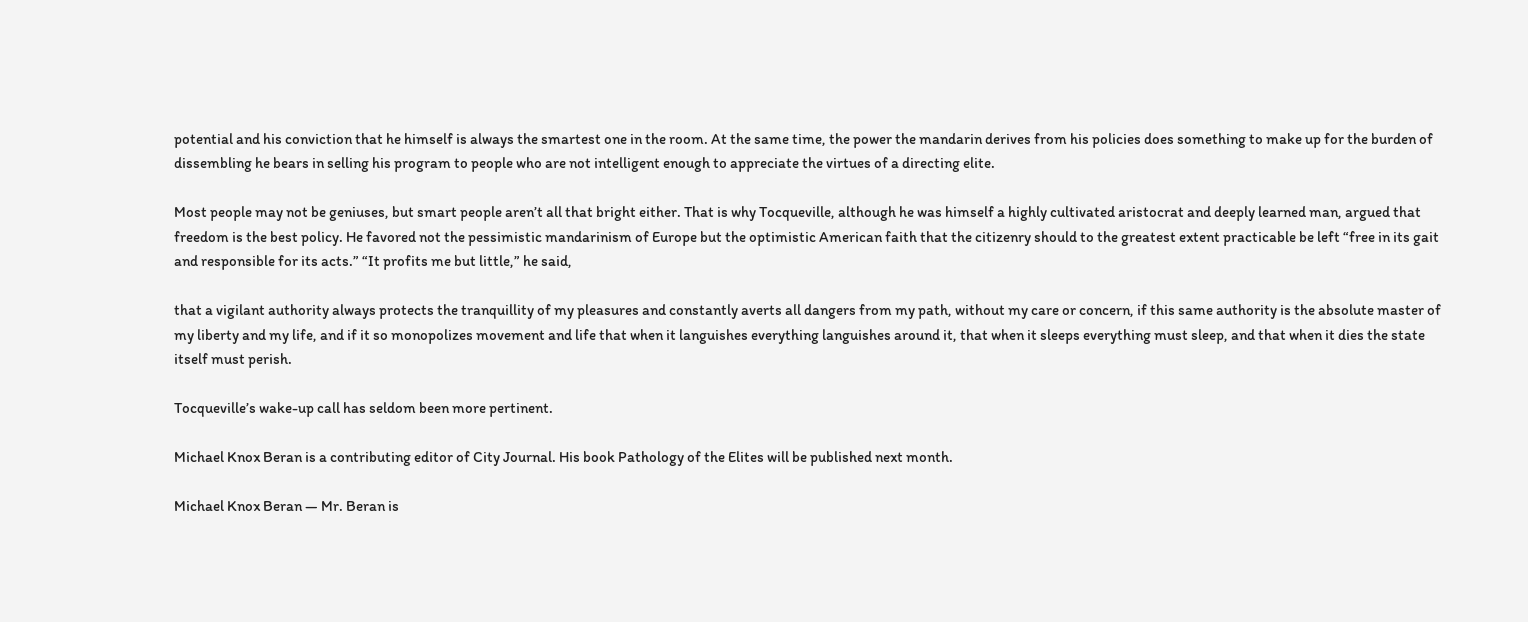potential and his conviction that he himself is always the smartest one in the room. At the same time, the power the mandarin derives from his policies does something to make up for the burden of dissembling he bears in selling his program to people who are not intelligent enough to appreciate the virtues of a directing elite.

Most people may not be geniuses, but smart people aren’t all that bright either. That is why Tocqueville, although he was himself a highly cultivated aristocrat and deeply learned man, argued that freedom is the best policy. He favored not the pessimistic mandarinism of Europe but the optimistic American faith that the citizenry should to the greatest extent practicable be left “free in its gait and responsible for its acts.” “It profits me but little,” he said,

that a vigilant authority always protects the tranquillity of my pleasures and constantly averts all dangers from my path, without my care or concern, if this same authority is the absolute master of my liberty and my life, and if it so monopolizes movement and life that when it languishes everything languishes around it, that when it sleeps everything must sleep, and that when it dies the state itself must perish.

Tocqueville’s wake-up call has seldom been more pertinent.

Michael Knox Beran is a contributing editor of City Journal. His book Pathology of the Elites will be published next month.

Michael Knox Beran — Mr. Beran is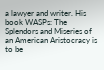a lawyer and writer. His book WASPs: The Splendors and Miseries of an American Aristocracy is to be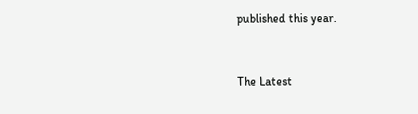published this year.


The Latest